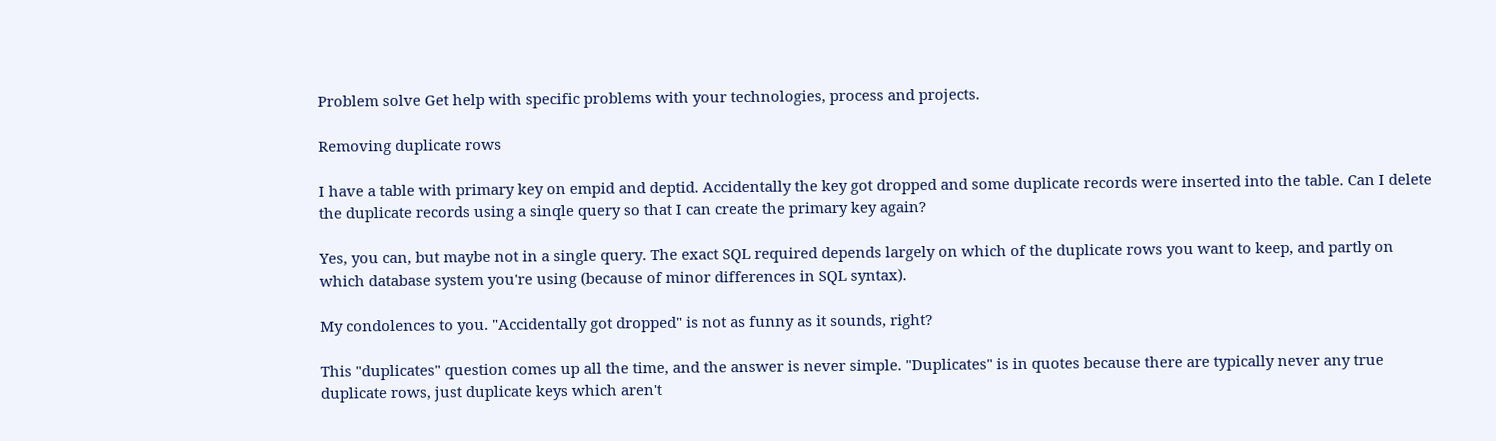Problem solve Get help with specific problems with your technologies, process and projects.

Removing duplicate rows

I have a table with primary key on empid and deptid. Accidentally the key got dropped and some duplicate records were inserted into the table. Can I delete the duplicate records using a sinqle query so that I can create the primary key again?

Yes, you can, but maybe not in a single query. The exact SQL required depends largely on which of the duplicate rows you want to keep, and partly on which database system you're using (because of minor differences in SQL syntax).

My condolences to you. "Accidentally got dropped" is not as funny as it sounds, right?

This "duplicates" question comes up all the time, and the answer is never simple. "Duplicates" is in quotes because there are typically never any true duplicate rows, just duplicate keys which aren't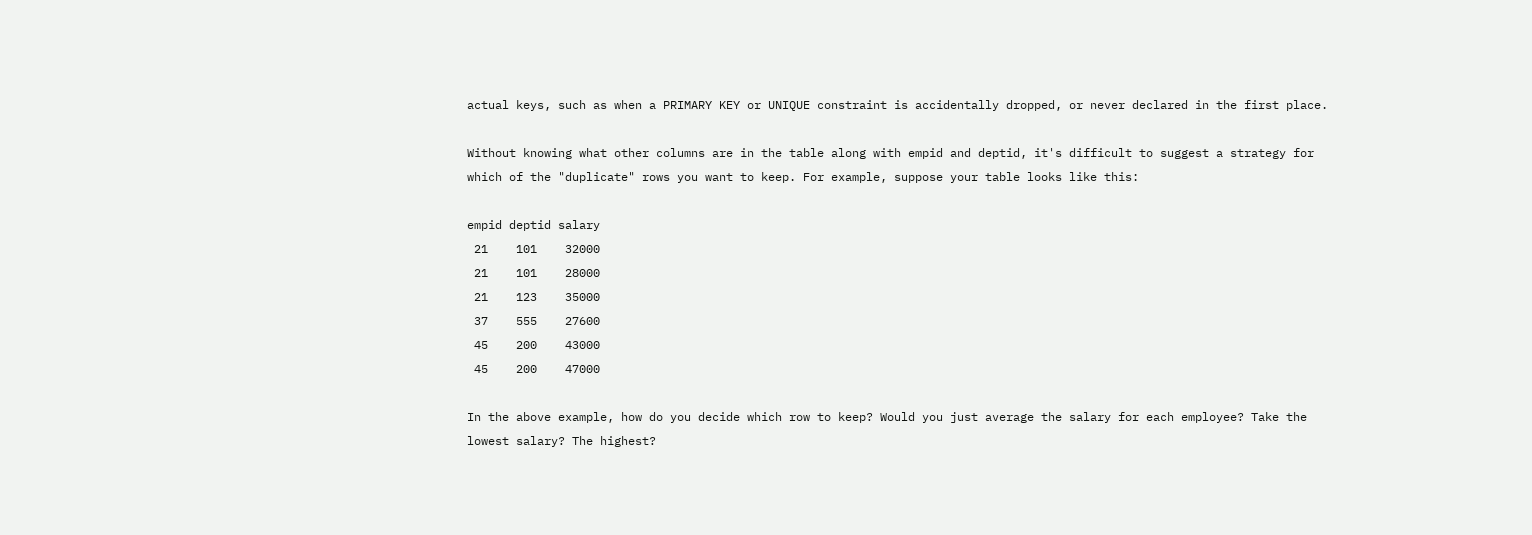actual keys, such as when a PRIMARY KEY or UNIQUE constraint is accidentally dropped, or never declared in the first place.

Without knowing what other columns are in the table along with empid and deptid, it's difficult to suggest a strategy for which of the "duplicate" rows you want to keep. For example, suppose your table looks like this:

empid deptid salary
 21    101    32000
 21    101    28000
 21    123    35000
 37    555    27600
 45    200    43000
 45    200    47000

In the above example, how do you decide which row to keep? Would you just average the salary for each employee? Take the lowest salary? The highest?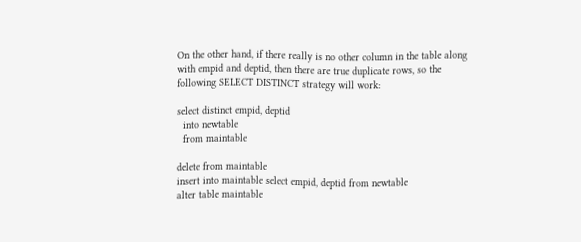On the other hand, if there really is no other column in the table along with empid and deptid, then there are true duplicate rows, so the following SELECT DISTINCT strategy will work:

select distinct empid, deptid
  into newtable
  from maintable

delete from maintable
insert into maintable select empid, deptid from newtable
alter table maintable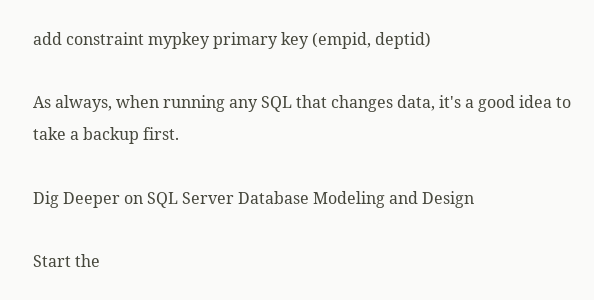add constraint mypkey primary key (empid, deptid)

As always, when running any SQL that changes data, it's a good idea to take a backup first.

Dig Deeper on SQL Server Database Modeling and Design

Start the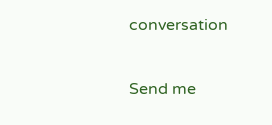conversation

Send me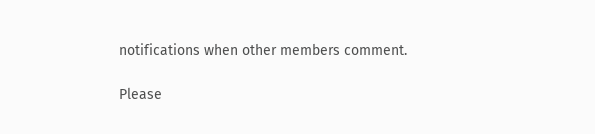notifications when other members comment.

Please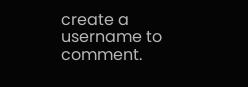create a username to comment.